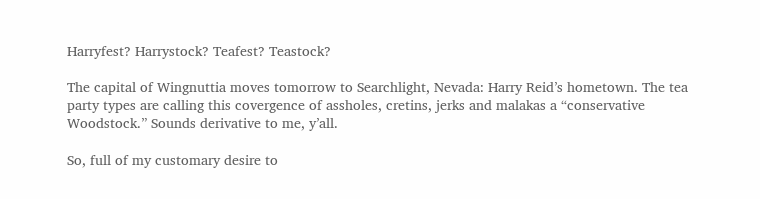Harryfest? Harrystock? Teafest? Teastock?

The capital of Wingnuttia moves tomorrow to Searchlight, Nevada: Harry Reid’s hometown. The tea party types are calling this covergence of assholes, cretins, jerks and malakas a “conservative Woodstock.” Sounds derivative to me, y’all.

So, full of my customary desire to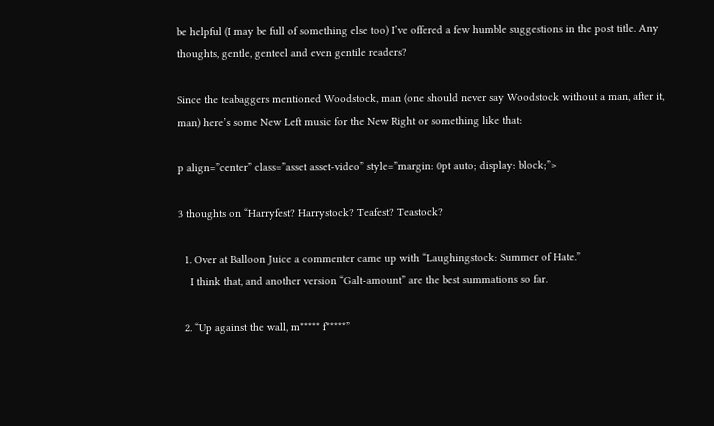be helpful (I may be full of something else too) I’ve offered a few humble suggestions in the post title. Any thoughts, gentle, genteel and even gentile readers?

Since the teabaggers mentioned Woodstock, man (one should never say Woodstock without a man, after it, man) here’s some New Left music for the New Right or something like that:

p align=”center” class=”asset asset-video” style=”margin: 0pt auto; display: block;”>

3 thoughts on “Harryfest? Harrystock? Teafest? Teastock?

  1. Over at Balloon Juice a commenter came up with “Laughingstock: Summer of Hate.”
    I think that, and another version “Galt-amount” are the best summations so far.

  2. “Up against the wall, m***** f*****”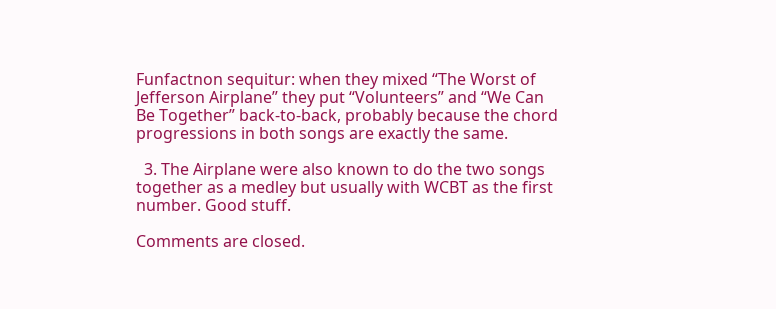Funfactnon sequitur: when they mixed “The Worst of Jefferson Airplane” they put “Volunteers” and “We Can Be Together” back-to-back, probably because the chord progressions in both songs are exactly the same.

  3. The Airplane were also known to do the two songs together as a medley but usually with WCBT as the first number. Good stuff.

Comments are closed.